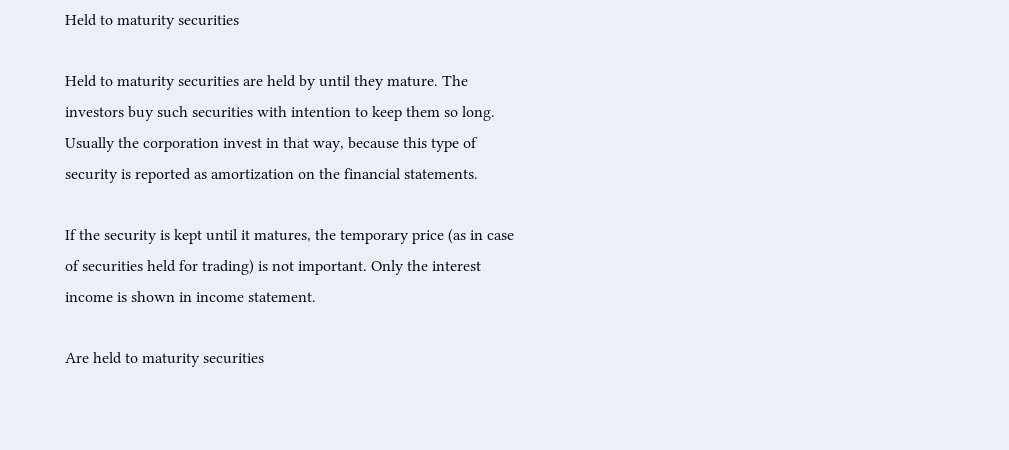Held to maturity securities

Held to maturity securities are held by until they mature. The investors buy such securities with intention to keep them so long. Usually the corporation invest in that way, because this type of security is reported as amortization on the financial statements.

If the security is kept until it matures, the temporary price (as in case of securities held for trading) is not important. Only the interest income is shown in income statement.

Are held to maturity securities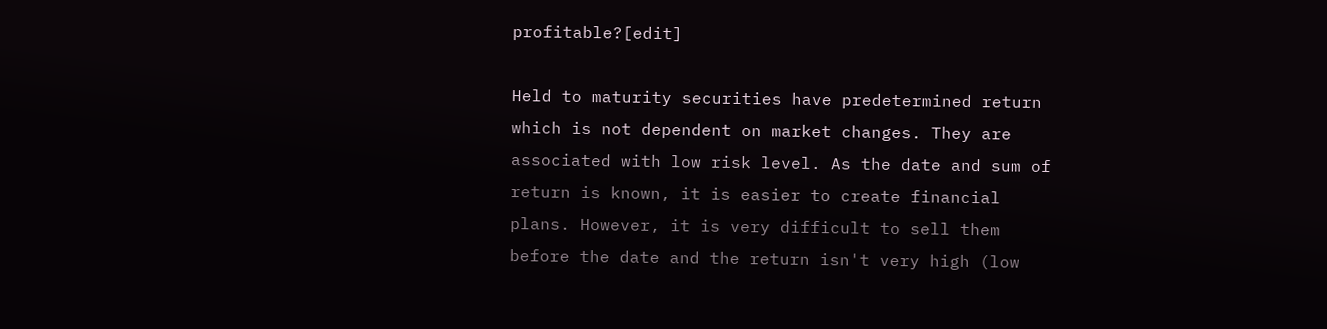profitable?[edit]

Held to maturity securities have predetermined return which is not dependent on market changes. They are associated with low risk level. As the date and sum of return is known, it is easier to create financial plans. However, it is very difficult to sell them before the date and the return isn't very high (low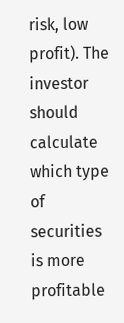risk, low profit). The investor should calculate which type of securities is more profitable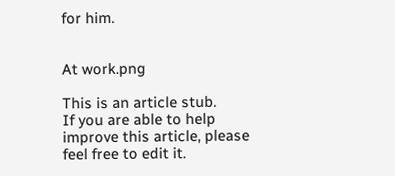for him.


At work.png

This is an article stub.
If you are able to help improve this article, please feel free to edit it.